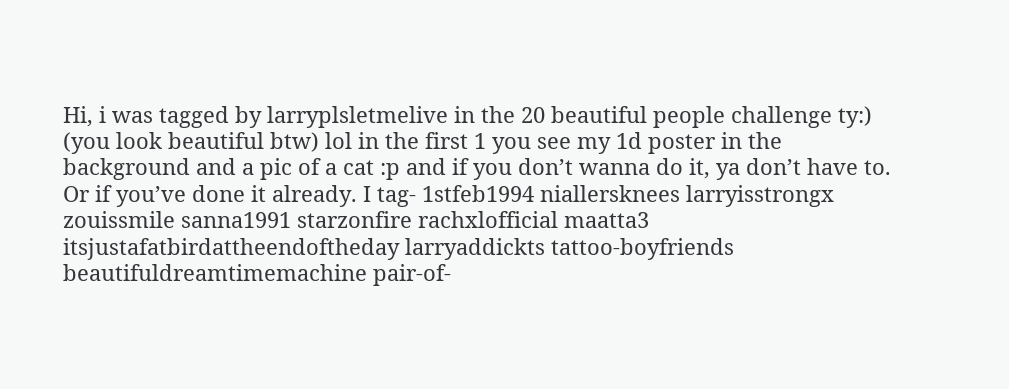Hi, i was tagged by larryplsletmelive in the 20 beautiful people challenge ty:) (you look beautiful btw) lol in the first 1 you see my 1d poster in the background and a pic of a cat :p and if you don’t wanna do it, ya don’t have to. Or if you’ve done it already. I tag- 1stfeb1994 niallersknees larryisstrongx zouissmile sanna1991 starzonfire rachxlofficial maatta3 itsjustafatbirdattheendoftheday larryaddickts tattoo-boyfriends beautifuldreamtimemachine pair-of-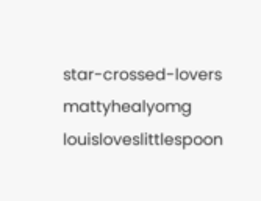star-crossed-lovers mattyhealyomg louisloveslittlespoon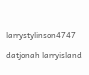larrystylinson4747

datjonah larryisland